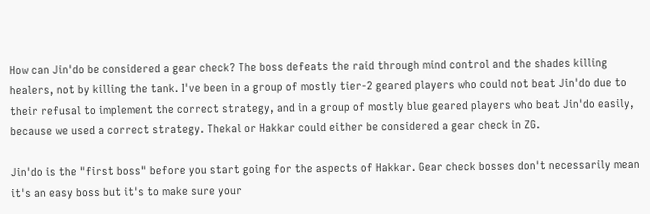How can Jin'do be considered a gear check? The boss defeats the raid through mind control and the shades killing healers, not by killing the tank. I've been in a group of mostly tier-2 geared players who could not beat Jin'do due to their refusal to implement the correct strategy, and in a group of mostly blue geared players who beat Jin'do easily, because we used a correct strategy. Thekal or Hakkar could either be considered a gear check in ZG.

Jin'do is the "first boss" before you start going for the aspects of Hakkar. Gear check bosses don't necessarily mean it's an easy boss but it's to make sure your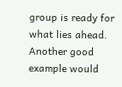group is ready for what lies ahead. Another good example would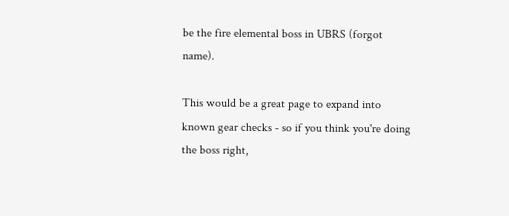be the fire elemental boss in UBRS (forgot name).

This would be a great page to expand into known gear checks - so if you think you're doing the boss right,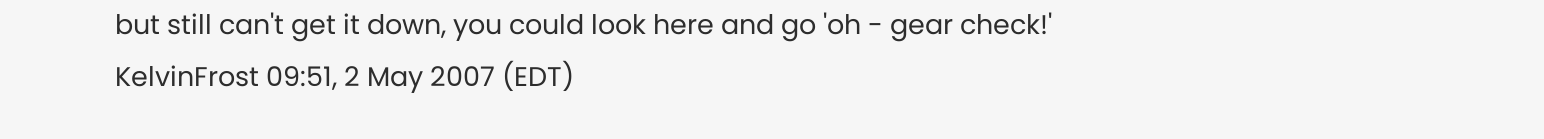but still can't get it down, you could look here and go 'oh - gear check!' KelvinFrost 09:51, 2 May 2007 (EDT)